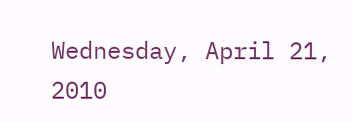Wednesday, April 21, 2010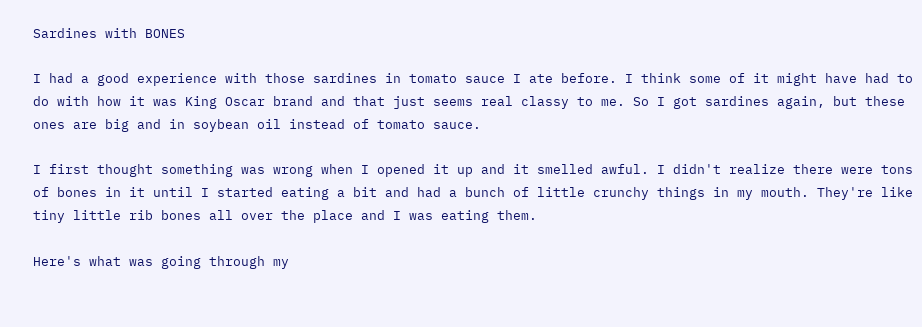Sardines with BONES

I had a good experience with those sardines in tomato sauce I ate before. I think some of it might have had to do with how it was King Oscar brand and that just seems real classy to me. So I got sardines again, but these ones are big and in soybean oil instead of tomato sauce.

I first thought something was wrong when I opened it up and it smelled awful. I didn't realize there were tons of bones in it until I started eating a bit and had a bunch of little crunchy things in my mouth. They're like tiny little rib bones all over the place and I was eating them.

Here's what was going through my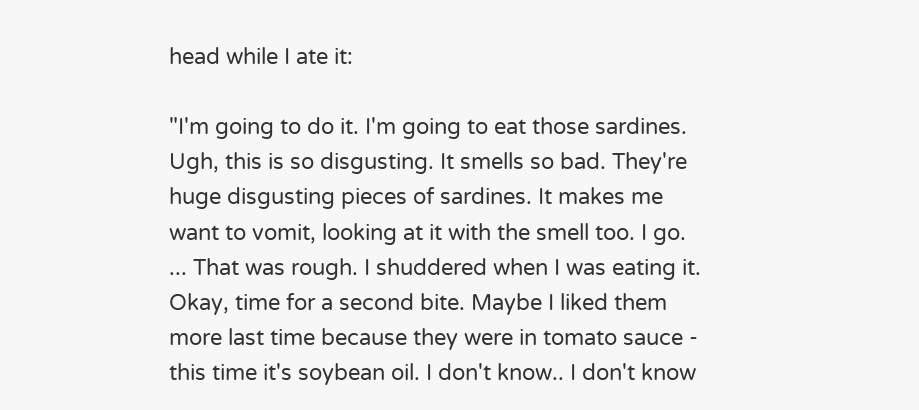head while I ate it:

"I'm going to do it. I'm going to eat those sardines. Ugh, this is so disgusting. It smells so bad. They're huge disgusting pieces of sardines. It makes me want to vomit, looking at it with the smell too. I go. ... That was rough. I shuddered when I was eating it. Okay, time for a second bite. Maybe I liked them more last time because they were in tomato sauce - this time it's soybean oil. I don't know.. I don't know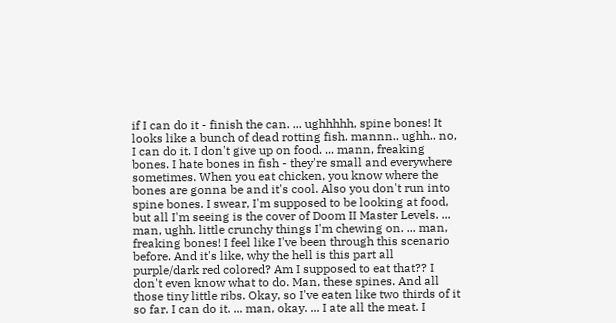if I can do it - finish the can. ... ughhhhh, spine bones! It looks like a bunch of dead rotting fish. mannn.. ughh.. no, I can do it. I don't give up on food. ... mann, freaking bones. I hate bones in fish - they're small and everywhere sometimes. When you eat chicken, you know where the bones are gonna be and it's cool. Also you don't run into spine bones. I swear, I'm supposed to be looking at food, but all I'm seeing is the cover of Doom II Master Levels. ... man, ughh. little crunchy things I'm chewing on. ... man, freaking bones! I feel like I've been through this scenario before. And it's like, why the hell is this part all purple/dark red colored? Am I supposed to eat that?? I don't even know what to do. Man, these spines. And all those tiny little ribs. Okay, so I've eaten like two thirds of it so far. I can do it. ... man, okay. ... I ate all the meat. I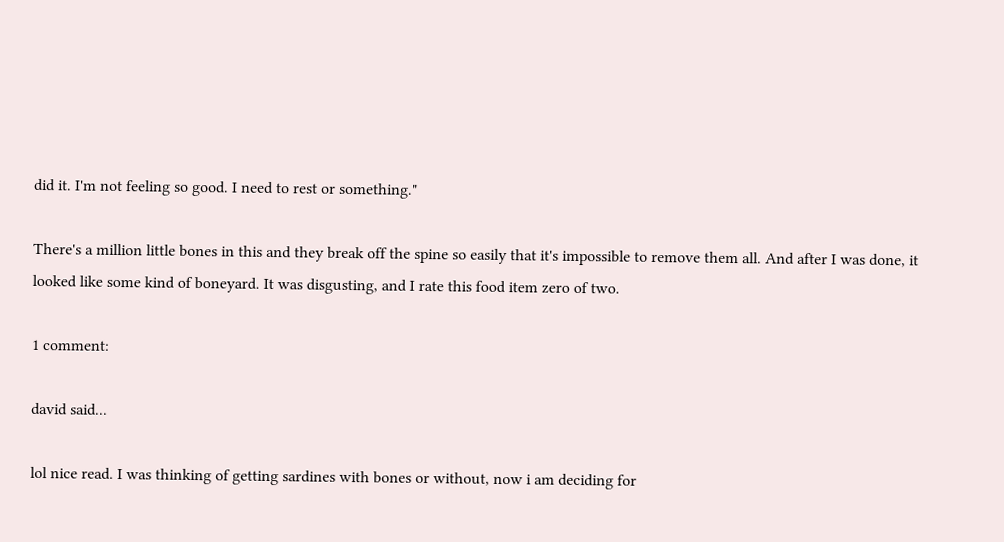did it. I'm not feeling so good. I need to rest or something."

There's a million little bones in this and they break off the spine so easily that it's impossible to remove them all. And after I was done, it looked like some kind of boneyard. It was disgusting, and I rate this food item zero of two.

1 comment:

david said...

lol nice read. I was thinking of getting sardines with bones or without, now i am deciding for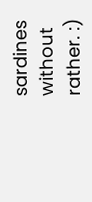sardines without rather. :)